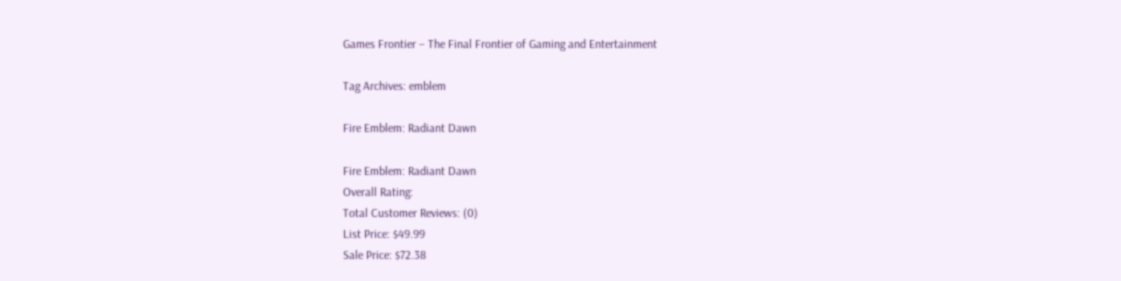Games Frontier – The Final Frontier of Gaming and Entertainment

Tag Archives: emblem

Fire Emblem: Radiant Dawn

Fire Emblem: Radiant Dawn
Overall Rating:
Total Customer Reviews: (0)
List Price: $49.99
Sale Price: $72.38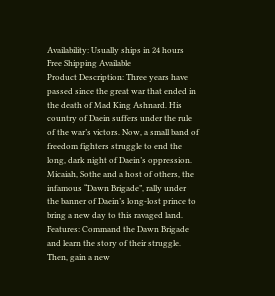Availability: Usually ships in 24 hours
Free Shipping Available
Product Description: Three years have passed since the great war that ended in the death of Mad King Ashnard. His country of Daein suffers under the rule of the war’s victors. Now, a small band of freedom fighters struggle to end the long, dark night of Daein’s oppression. Micaiah, Sothe and a host of others, the infamous “Dawn Brigade”, rally under the banner of Daein’s long-lost prince to bring a new day to this ravaged land. Features: Command the Dawn Brigade and learn the story of their struggle. Then, gain a new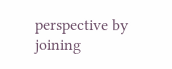perspective by joining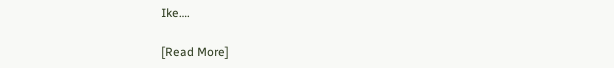Ike….

[Read More]